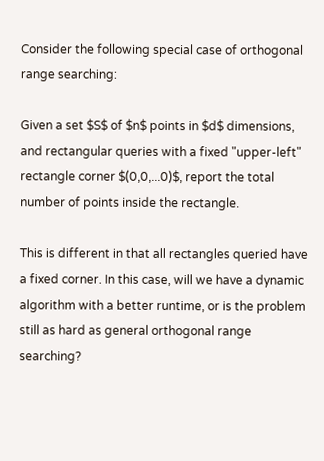Consider the following special case of orthogonal range searching:

Given a set $S$ of $n$ points in $d$ dimensions, and rectangular queries with a fixed "upper-left" rectangle corner $(0,0,...0)$, report the total number of points inside the rectangle.

This is different in that all rectangles queried have a fixed corner. In this case, will we have a dynamic algorithm with a better runtime, or is the problem still as hard as general orthogonal range searching?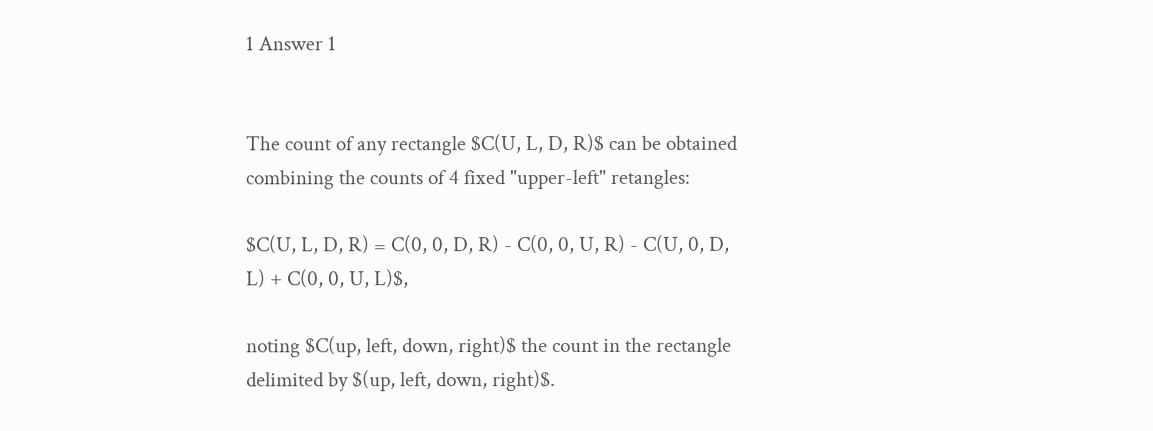1 Answer 1


The count of any rectangle $C(U, L, D, R)$ can be obtained combining the counts of 4 fixed "upper-left" retangles:

$C(U, L, D, R) = C(0, 0, D, R) - C(0, 0, U, R) - C(U, 0, D, L) + C(0, 0, U, L)$,

noting $C(up, left, down, right)$ the count in the rectangle delimited by $(up, left, down, right)$.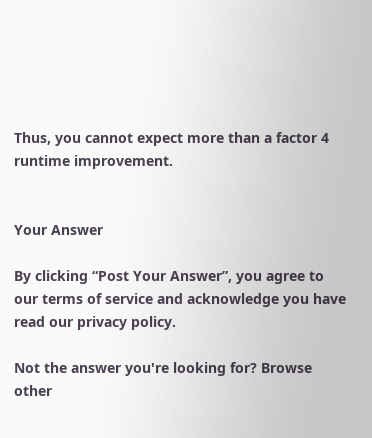Thus, you cannot expect more than a factor 4 runtime improvement.


Your Answer

By clicking “Post Your Answer”, you agree to our terms of service and acknowledge you have read our privacy policy.

Not the answer you're looking for? Browse other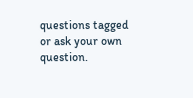questions tagged or ask your own question.